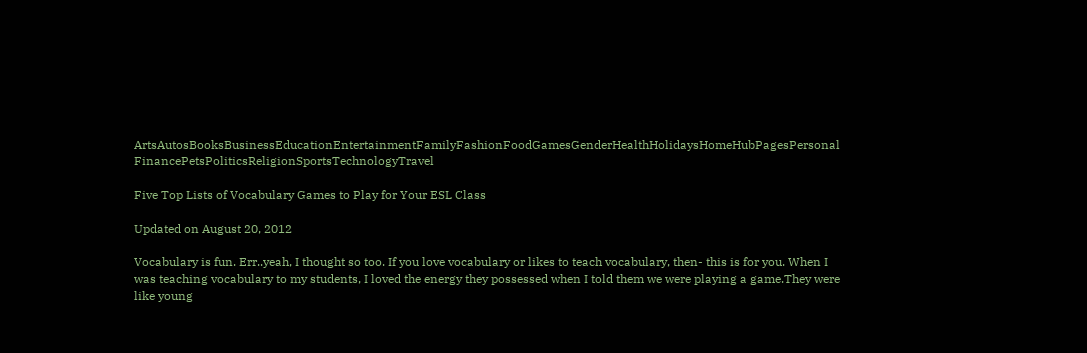ArtsAutosBooksBusinessEducationEntertainmentFamilyFashionFoodGamesGenderHealthHolidaysHomeHubPagesPersonal FinancePetsPoliticsReligionSportsTechnologyTravel

Five Top Lists of Vocabulary Games to Play for Your ESL Class

Updated on August 20, 2012

Vocabulary is fun. Err..yeah, I thought so too. If you love vocabulary or likes to teach vocabulary, then- this is for you. When I was teaching vocabulary to my students, I loved the energy they possessed when I told them we were playing a game.They were like young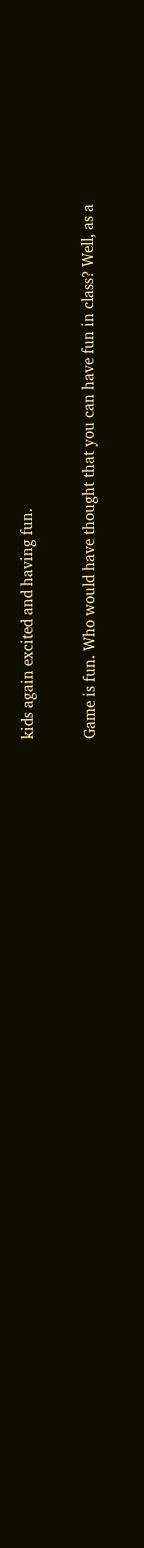kids again excited and having fun.

Game is fun. Who would have thought that you can have fun in class? Well, as a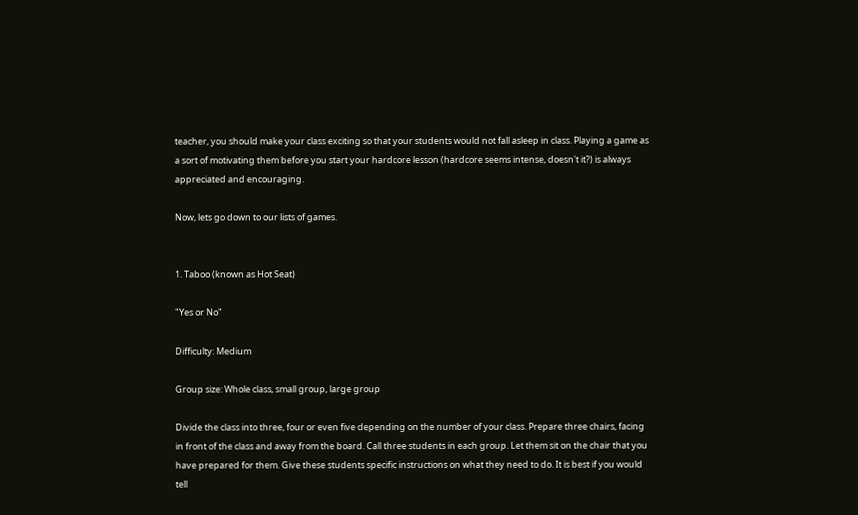teacher, you should make your class exciting so that your students would not fall asleep in class. Playing a game as a sort of motivating them before you start your hardcore lesson (hardcore seems intense, doesn't it?) is always appreciated and encouraging.

Now, lets go down to our lists of games.


1. Taboo (known as Hot Seat)

"Yes or No"

Difficulty: Medium

Group size: Whole class, small group, large group

Divide the class into three, four or even five depending on the number of your class. Prepare three chairs, facing in front of the class and away from the board. Call three students in each group. Let them sit on the chair that you have prepared for them. Give these students specific instructions on what they need to do. It is best if you would tell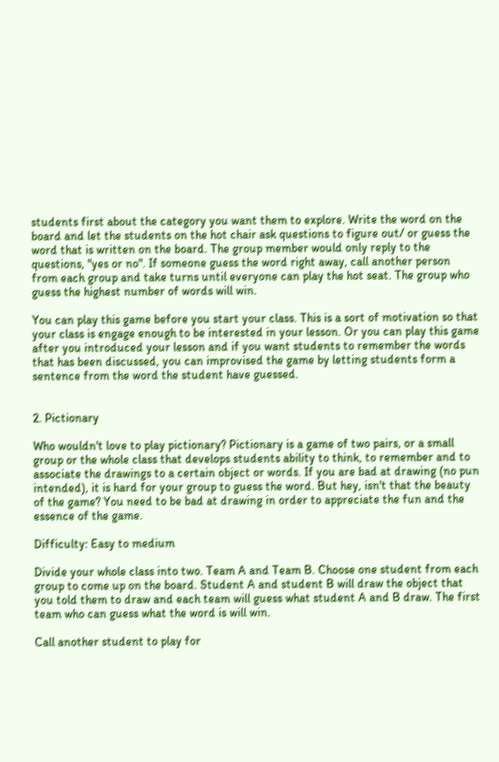students first about the category you want them to explore. Write the word on the board and let the students on the hot chair ask questions to figure out/ or guess the word that is written on the board. The group member would only reply to the questions, "yes or no". If someone guess the word right away, call another person from each group and take turns until everyone can play the hot seat. The group who guess the highest number of words will win.

You can play this game before you start your class. This is a sort of motivation so that your class is engage enough to be interested in your lesson. Or you can play this game after you introduced your lesson and if you want students to remember the words that has been discussed, you can improvised the game by letting students form a sentence from the word the student have guessed.


2. Pictionary

Who wouldn't love to play pictionary? Pictionary is a game of two pairs, or a small group or the whole class that develops students ability to think, to remember and to associate the drawings to a certain object or words. If you are bad at drawing (no pun intended), it is hard for your group to guess the word. But hey, isn't that the beauty of the game? You need to be bad at drawing in order to appreciate the fun and the essence of the game.

Difficulty: Easy to medium

Divide your whole class into two. Team A and Team B. Choose one student from each group to come up on the board. Student A and student B will draw the object that you told them to draw and each team will guess what student A and B draw. The first team who can guess what the word is will win.

Call another student to play for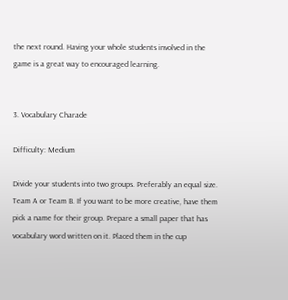the next round. Having your whole students involved in the game is a great way to encouraged learning.


3. Vocabulary Charade

Difficulty: Medium

Divide your students into two groups. Preferably an equal size. Team A or Team B. If you want to be more creative, have them pick a name for their group. Prepare a small paper that has vocabulary word written on it. Placed them in the cup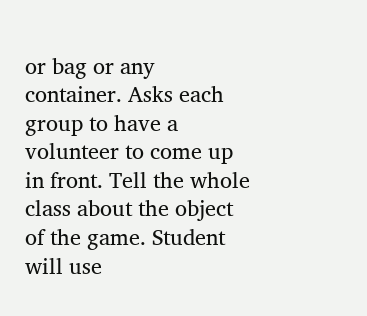or bag or any container. Asks each group to have a volunteer to come up in front. Tell the whole class about the object of the game. Student will use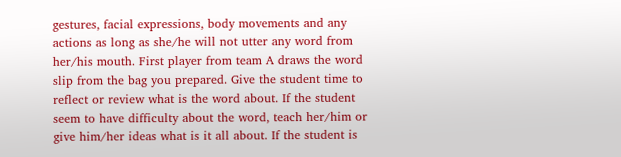gestures, facial expressions, body movements and any actions as long as she/he will not utter any word from her/his mouth. First player from team A draws the word slip from the bag you prepared. Give the student time to reflect or review what is the word about. If the student seem to have difficulty about the word, teach her/him or give him/her ideas what is it all about. If the student is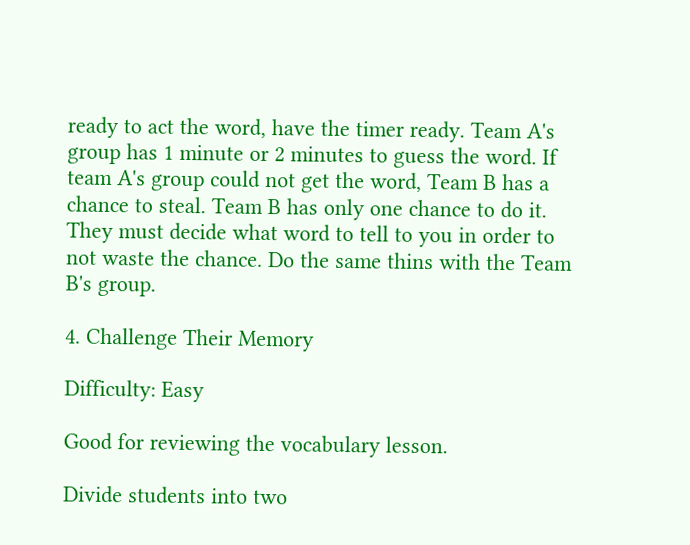ready to act the word, have the timer ready. Team A's group has 1 minute or 2 minutes to guess the word. If team A's group could not get the word, Team B has a chance to steal. Team B has only one chance to do it. They must decide what word to tell to you in order to not waste the chance. Do the same thins with the Team B's group.

4. Challenge Their Memory

Difficulty: Easy

Good for reviewing the vocabulary lesson.

Divide students into two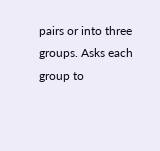pairs or into three groups. Asks each group to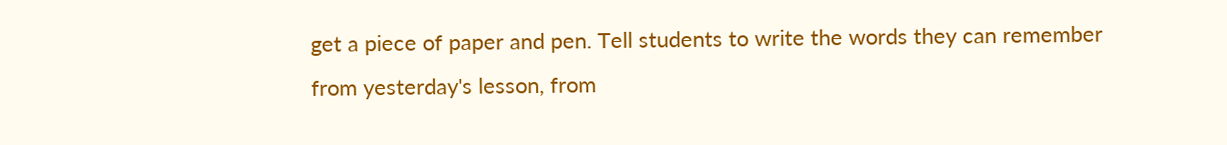get a piece of paper and pen. Tell students to write the words they can remember from yesterday's lesson, from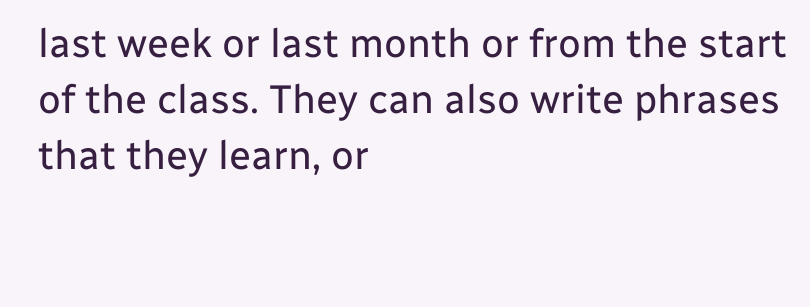last week or last month or from the start of the class. They can also write phrases that they learn, or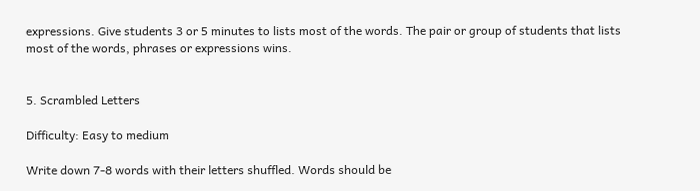expressions. Give students 3 or 5 minutes to lists most of the words. The pair or group of students that lists most of the words, phrases or expressions wins.


5. Scrambled Letters

Difficulty: Easy to medium

Write down 7-8 words with their letters shuffled. Words should be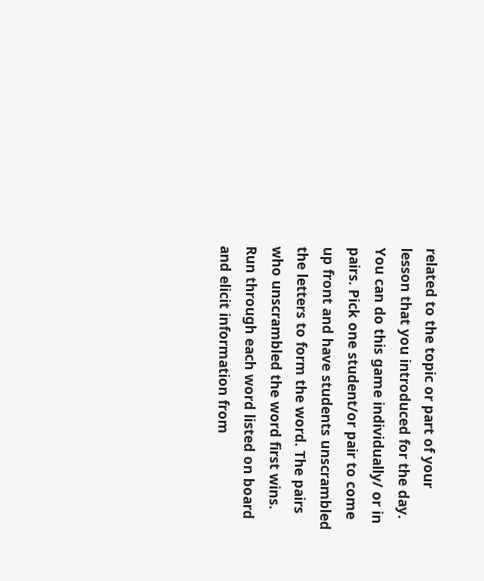related to the topic or part of your lesson that you introduced for the day. You can do this game individually/ or in pairs. Pick one student/or pair to come up front and have students unscrambled the letters to form the word. The pairs who unscrambled the word first wins. Run through each word listed on board and elicit information from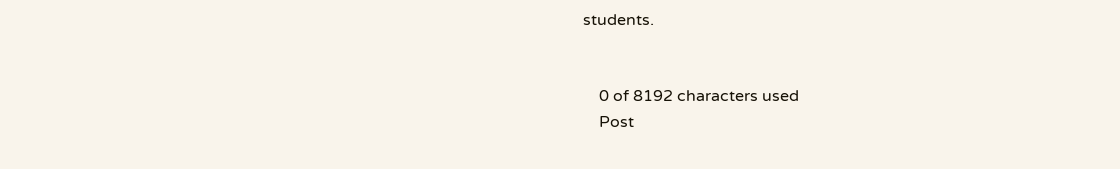students.


    0 of 8192 characters used
    Post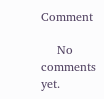Comment

    No comments yet.